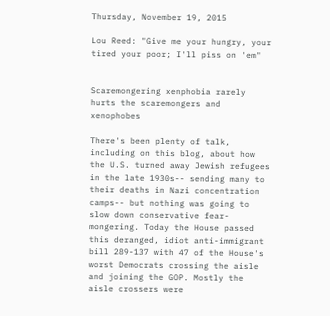Thursday, November 19, 2015

Lou Reed: "Give me your hungry, your tired your poor; I'll piss on 'em"


Scaremongering xenphobia rarely hurts the scaremongers and xenophobes

There's been plenty of talk, including on this blog, about how the U.S. turned away Jewish refugees in the late 1930s-- sending many to their deaths in Nazi concentration camps-- but nothing was going to slow down conservative fear-mongering. Today the House passed this deranged, idiot anti-immigrant bill 289-137 with 47 of the House's worst Democrats crossing the aisle and joining the GOP. Mostly the aisle crossers were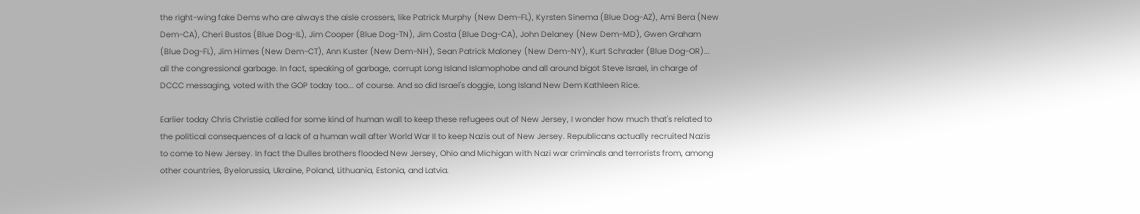the right-wing fake Dems who are always the aisle crossers, like Patrick Murphy (New Dem-FL), Kyrsten Sinema (Blue Dog-AZ), Ami Bera (New Dem-CA), Cheri Bustos (Blue Dog-IL), Jim Cooper (Blue Dog-TN), Jim Costa (Blue Dog-CA), John Delaney (New Dem-MD), Gwen Graham (Blue Dog-FL), Jim Himes (New Dem-CT), Ann Kuster (New Dem-NH), Sean Patrick Maloney (New Dem-NY), Kurt Schrader (Blue Dog-OR)... all the congressional garbage. In fact, speaking of garbage, corrupt Long Island Islamophobe and all around bigot Steve Israel, in charge of DCCC messaging, voted with the GOP today too... of course. And so did Israel's doggie, Long Island New Dem Kathleen Rice.

Earlier today Chris Christie called for some kind of human wall to keep these refugees out of New Jersey, I wonder how much that's related to the political consequences of a lack of a human wall after World War II to keep Nazis out of New Jersey. Republicans actually recruited Nazis to come to New Jersey. In fact the Dulles brothers flooded New Jersey, Ohio and Michigan with Nazi war criminals and terrorists from, among other countries, Byelorussia, Ukraine, Poland, Lithuania, Estonia, and Latvia.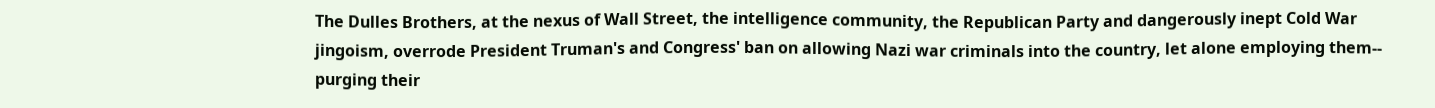The Dulles Brothers, at the nexus of Wall Street, the intelligence community, the Republican Party and dangerously inept Cold War jingoism, overrode President Truman's and Congress' ban on allowing Nazi war criminals into the country, let alone employing them-- purging their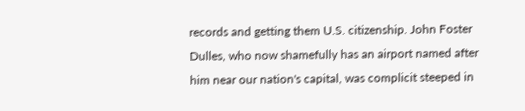records and getting them U.S. citizenship. John Foster Dulles, who now shamefully has an airport named after him near our nation's capital, was complicit steeped in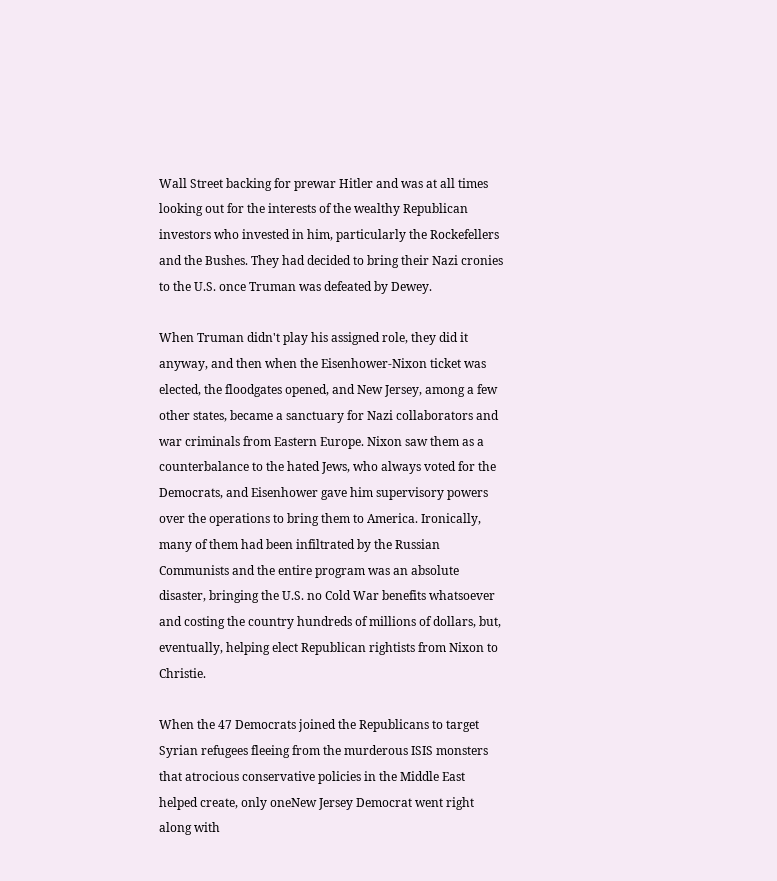Wall Street backing for prewar Hitler and was at all times looking out for the interests of the wealthy Republican investors who invested in him, particularly the Rockefellers and the Bushes. They had decided to bring their Nazi cronies to the U.S. once Truman was defeated by Dewey.

When Truman didn't play his assigned role, they did it anyway, and then when the Eisenhower-Nixon ticket was elected, the floodgates opened, and New Jersey, among a few other states, became a sanctuary for Nazi collaborators and war criminals from Eastern Europe. Nixon saw them as a counterbalance to the hated Jews, who always voted for the Democrats, and Eisenhower gave him supervisory powers over the operations to bring them to America. Ironically, many of them had been infiltrated by the Russian Communists and the entire program was an absolute disaster, bringing the U.S. no Cold War benefits whatsoever and costing the country hundreds of millions of dollars, but, eventually, helping elect Republican rightists from Nixon to Christie.

When the 47 Democrats joined the Republicans to target Syrian refugees fleeing from the murderous ISIS monsters that atrocious conservative policies in the Middle East helped create, only oneNew Jersey Democrat went right along with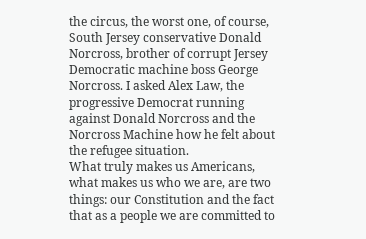the circus, the worst one, of course, South Jersey conservative Donald Norcross, brother of corrupt Jersey Democratic machine boss George Norcross. I asked Alex Law, the progressive Democrat running against Donald Norcross and the Norcross Machine how he felt about the refugee situation.
What truly makes us Americans, what makes us who we are, are two things: our Constitution and the fact that as a people we are committed to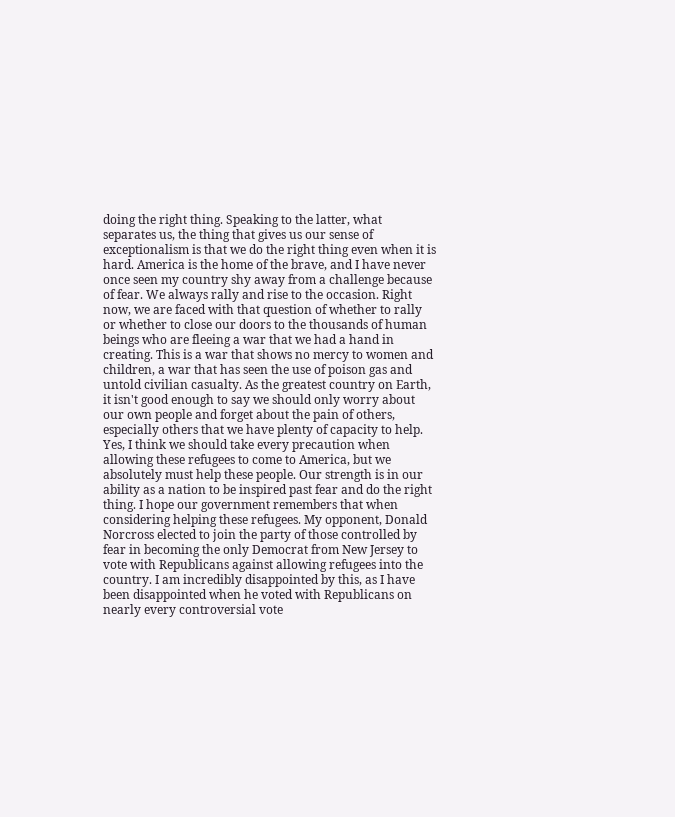doing the right thing. Speaking to the latter, what separates us, the thing that gives us our sense of exceptionalism is that we do the right thing even when it is hard. America is the home of the brave, and I have never once seen my country shy away from a challenge because of fear. We always rally and rise to the occasion. Right now, we are faced with that question of whether to rally or whether to close our doors to the thousands of human beings who are fleeing a war that we had a hand in creating. This is a war that shows no mercy to women and children, a war that has seen the use of poison gas and untold civilian casualty. As the greatest country on Earth, it isn't good enough to say we should only worry about our own people and forget about the pain of others, especially others that we have plenty of capacity to help. Yes, I think we should take every precaution when allowing these refugees to come to America, but we absolutely must help these people. Our strength is in our ability as a nation to be inspired past fear and do the right thing. I hope our government remembers that when considering helping these refugees. My opponent, Donald Norcross elected to join the party of those controlled by fear in becoming the only Democrat from New Jersey to vote with Republicans against allowing refugees into the country. I am incredibly disappointed by this, as I have been disappointed when he voted with Republicans on nearly every controversial vote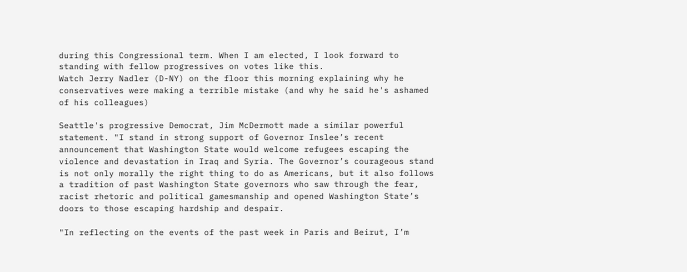during this Congressional term. When I am elected, I look forward to standing with fellow progressives on votes like this.
Watch Jerry Nadler (D-NY) on the floor this morning explaining why he conservatives were making a terrible mistake (and why he said he's ashamed of his colleagues)

Seattle's progressive Democrat, Jim McDermott made a similar powerful statement. "I stand in strong support of Governor Inslee’s recent announcement that Washington State would welcome refugees escaping the violence and devastation in Iraq and Syria. The Governor’s courageous stand is not only morally the right thing to do as Americans, but it also follows a tradition of past Washington State governors who saw through the fear, racist rhetoric and political gamesmanship and opened Washington State’s doors to those escaping hardship and despair.

"In reflecting on the events of the past week in Paris and Beirut, I’m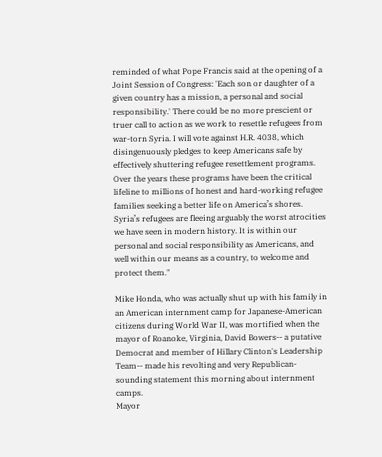reminded of what Pope Francis said at the opening of a Joint Session of Congress: 'Each son or daughter of a given country has a mission, a personal and social responsibility.' There could be no more prescient or truer call to action as we work to resettle refugees from war-torn Syria. I will vote against H.R. 4038, which disingenuously pledges to keep Americans safe by effectively shuttering refugee resettlement programs. Over the years these programs have been the critical lifeline to millions of honest and hard-working refugee families seeking a better life on America’s shores. Syria’s refugees are fleeing arguably the worst atrocities we have seen in modern history. It is within our personal and social responsibility as Americans, and well within our means as a country, to welcome and protect them."

Mike Honda, who was actually shut up with his family in an American internment camp for Japanese-American citizens during World War II, was mortified when the mayor of Roanoke, Virginia, David Bowers-- a putative Democrat and member of Hillary Clinton's Leadership Team-- made his revolting and very Republican-sounding statement this morning about internment camps.
Mayor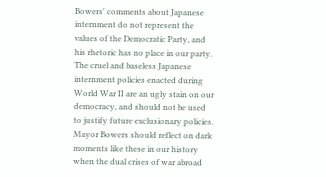Bowers' comments about Japanese internment do not represent the values of the Democratic Party, and his rhetoric has no place in our party. The cruel and baseless Japanese internment policies enacted during World War II are an ugly stain on our democracy, and should not be used to justify future exclusionary policies. Mayor Bowers should reflect on dark moments like these in our history when the dual crises of war abroad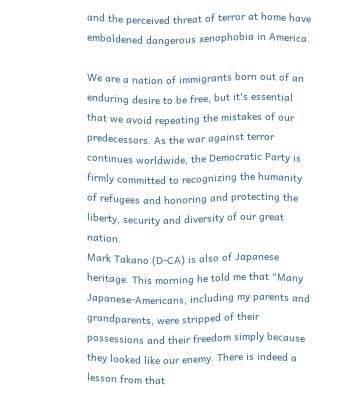and the perceived threat of terror at home have emboldened dangerous xenophobia in America.

We are a nation of immigrants born out of an enduring desire to be free, but it's essential that we avoid repeating the mistakes of our predecessors. As the war against terror continues worldwide, the Democratic Party is firmly committed to recognizing the humanity of refugees and honoring and protecting the liberty, security and diversity of our great nation.
Mark Takano (D-CA) is also of Japanese heritage. This morning he told me that "Many Japanese-Americans, including my parents and grandparents, were stripped of their possessions and their freedom simply because they looked like our enemy. There is indeed a lesson from that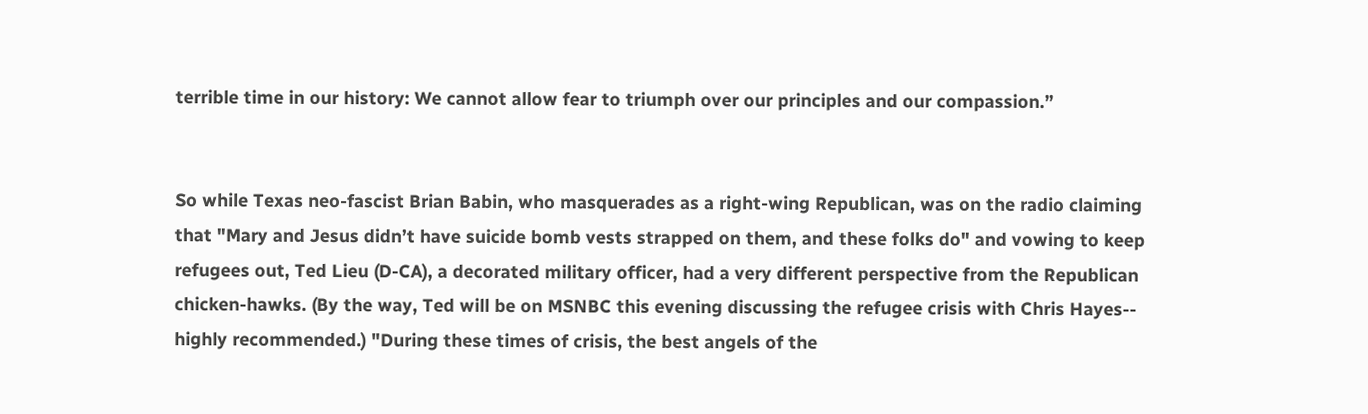terrible time in our history: We cannot allow fear to triumph over our principles and our compassion.”


So while Texas neo-fascist Brian Babin, who masquerades as a right-wing Republican, was on the radio claiming that "Mary and Jesus didn’t have suicide bomb vests strapped on them, and these folks do" and vowing to keep refugees out, Ted Lieu (D-CA), a decorated military officer, had a very different perspective from the Republican chicken-hawks. (By the way, Ted will be on MSNBC this evening discussing the refugee crisis with Chris Hayes-- highly recommended.) "During these times of crisis, the best angels of the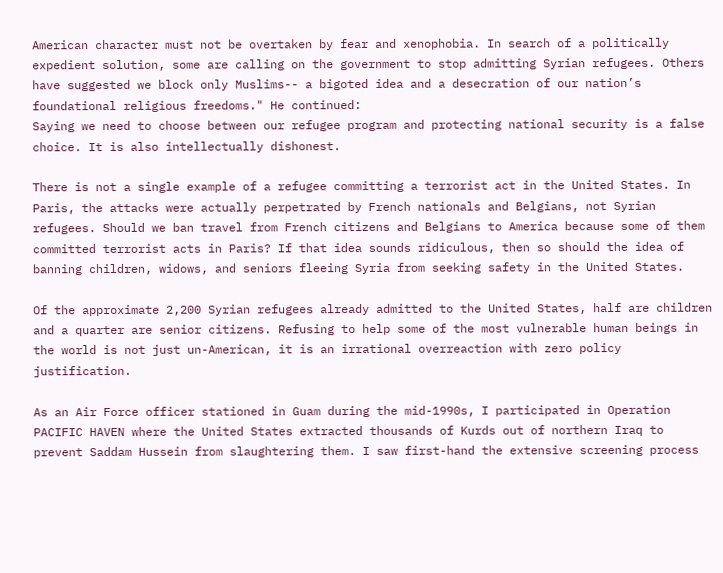American character must not be overtaken by fear and xenophobia. In search of a politically expedient solution, some are calling on the government to stop admitting Syrian refugees. Others have suggested we block only Muslims-- a bigoted idea and a desecration of our nation’s foundational religious freedoms." He continued:
Saying we need to choose between our refugee program and protecting national security is a false choice. It is also intellectually dishonest.

There is not a single example of a refugee committing a terrorist act in the United States. In Paris, the attacks were actually perpetrated by French nationals and Belgians, not Syrian refugees. Should we ban travel from French citizens and Belgians to America because some of them committed terrorist acts in Paris? If that idea sounds ridiculous, then so should the idea of banning children, widows, and seniors fleeing Syria from seeking safety in the United States.

Of the approximate 2,200 Syrian refugees already admitted to the United States, half are children and a quarter are senior citizens. Refusing to help some of the most vulnerable human beings in the world is not just un-American, it is an irrational overreaction with zero policy justification.

As an Air Force officer stationed in Guam during the mid-1990s, I participated in Operation PACIFIC HAVEN where the United States extracted thousands of Kurds out of northern Iraq to prevent Saddam Hussein from slaughtering them. I saw first-hand the extensive screening process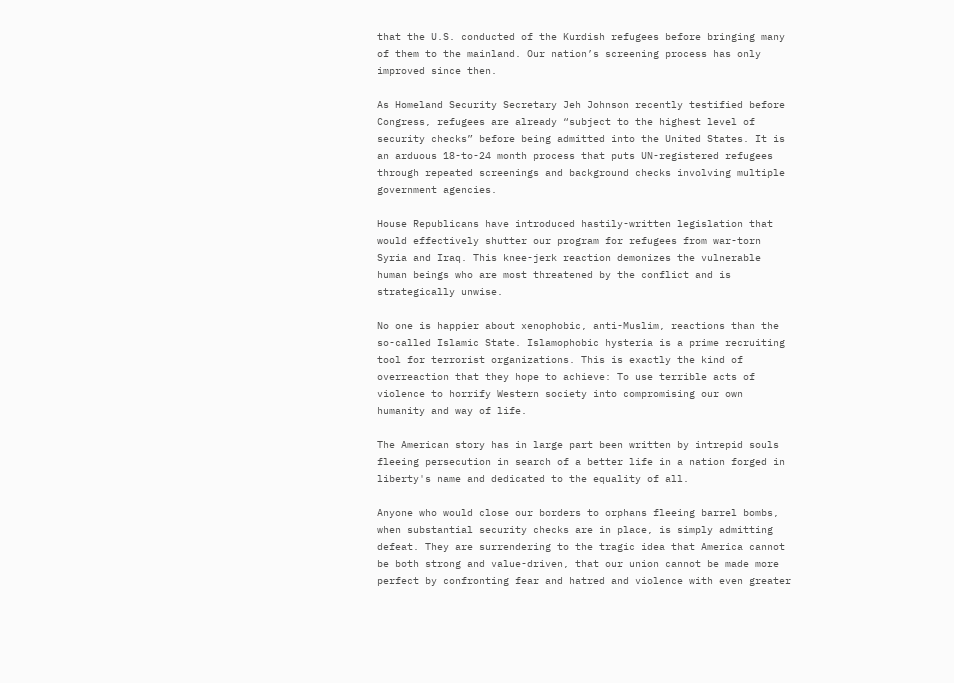that the U.S. conducted of the Kurdish refugees before bringing many of them to the mainland. Our nation’s screening process has only improved since then.

As Homeland Security Secretary Jeh Johnson recently testified before Congress, refugees are already “subject to the highest level of security checks” before being admitted into the United States. It is an arduous 18-to-24 month process that puts UN-registered refugees through repeated screenings and background checks involving multiple government agencies.

House Republicans have introduced hastily-written legislation that would effectively shutter our program for refugees from war-torn Syria and Iraq. This knee-jerk reaction demonizes the vulnerable human beings who are most threatened by the conflict and is strategically unwise.

No one is happier about xenophobic, anti-Muslim, reactions than the so-called Islamic State. Islamophobic hysteria is a prime recruiting tool for terrorist organizations. This is exactly the kind of overreaction that they hope to achieve: To use terrible acts of violence to horrify Western society into compromising our own humanity and way of life.

The American story has in large part been written by intrepid souls fleeing persecution in search of a better life in a nation forged in liberty's name and dedicated to the equality of all.

Anyone who would close our borders to orphans fleeing barrel bombs, when substantial security checks are in place, is simply admitting defeat. They are surrendering to the tragic idea that America cannot be both strong and value-driven, that our union cannot be made more perfect by confronting fear and hatred and violence with even greater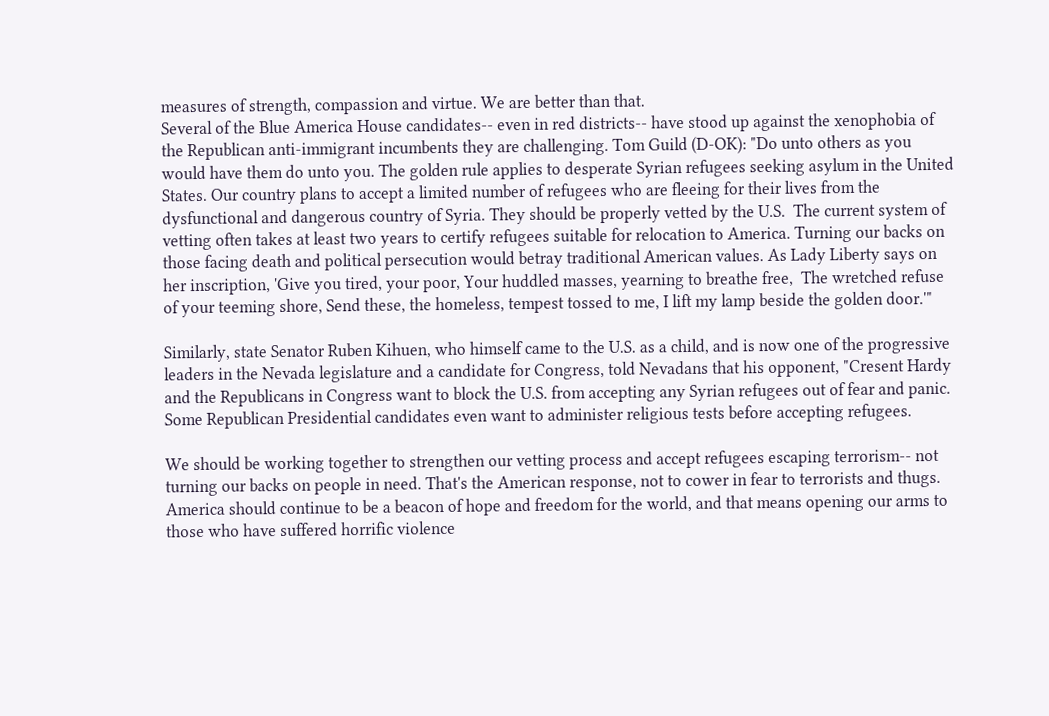measures of strength, compassion and virtue. We are better than that.
Several of the Blue America House candidates-- even in red districts-- have stood up against the xenophobia of the Republican anti-immigrant incumbents they are challenging. Tom Guild (D-OK): "Do unto others as you would have them do unto you. The golden rule applies to desperate Syrian refugees seeking asylum in the United States. Our country plans to accept a limited number of refugees who are fleeing for their lives from the dysfunctional and dangerous country of Syria. They should be properly vetted by the U.S.  The current system of vetting often takes at least two years to certify refugees suitable for relocation to America. Turning our backs on those facing death and political persecution would betray traditional American values. As Lady Liberty says on her inscription, 'Give you tired, your poor, Your huddled masses, yearning to breathe free,  The wretched refuse of your teeming shore, Send these, the homeless, tempest tossed to me, I lift my lamp beside the golden door.'"

Similarly, state Senator Ruben Kihuen, who himself came to the U.S. as a child, and is now one of the progressive leaders in the Nevada legislature and a candidate for Congress, told Nevadans that his opponent, "Cresent Hardy and the Republicans in Congress want to block the U.S. from accepting any Syrian refugees out of fear and panic. Some Republican Presidential candidates even want to administer religious tests before accepting refugees.

We should be working together to strengthen our vetting process and accept refugees escaping terrorism-- not turning our backs on people in need. That's the American response, not to cower in fear to terrorists and thugs. America should continue to be a beacon of hope and freedom for the world, and that means opening our arms to those who have suffered horrific violence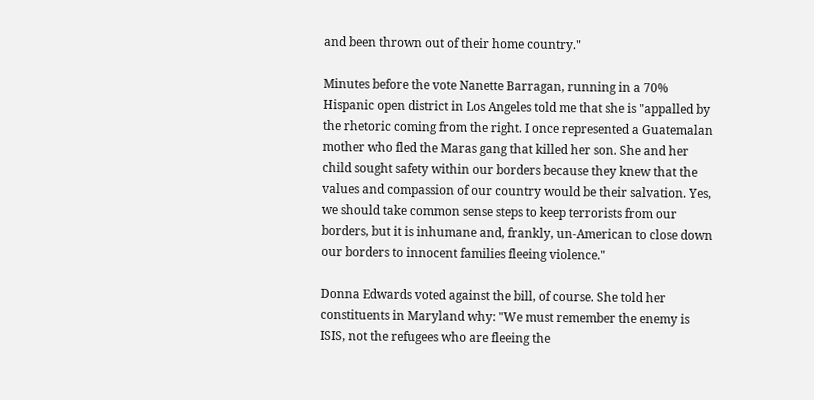and been thrown out of their home country."

Minutes before the vote Nanette Barragan, running in a 70% Hispanic open district in Los Angeles told me that she is "appalled by the rhetoric coming from the right. I once represented a Guatemalan mother who fled the Maras gang that killed her son. She and her child sought safety within our borders because they knew that the values and compassion of our country would be their salvation. Yes, we should take common sense steps to keep terrorists from our borders, but it is inhumane and, frankly, un-American to close down our borders to innocent families fleeing violence."

Donna Edwards voted against the bill, of course. She told her constituents in Maryland why: "We must remember the enemy is ISIS, not the refugees who are fleeing the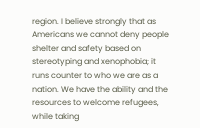region. I believe strongly that as Americans we cannot deny people shelter and safety based on stereotyping and xenophobia; it runs counter to who we are as a nation. We have the ability and the resources to welcome refugees, while taking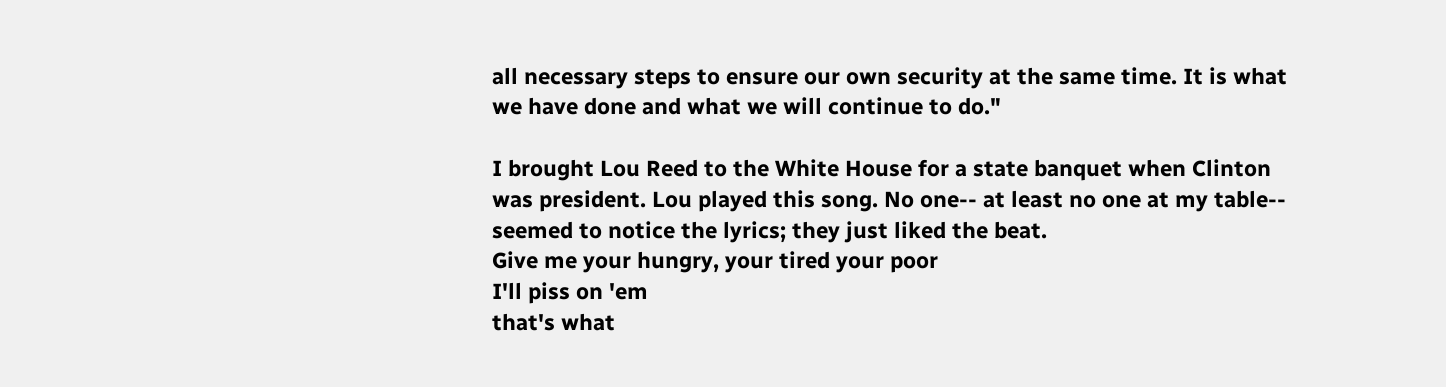all necessary steps to ensure our own security at the same time. It is what we have done and what we will continue to do."

I brought Lou Reed to the White House for a state banquet when Clinton was president. Lou played this song. No one-- at least no one at my table-- seemed to notice the lyrics; they just liked the beat.
Give me your hungry, your tired your poor
I'll piss on 'em
that's what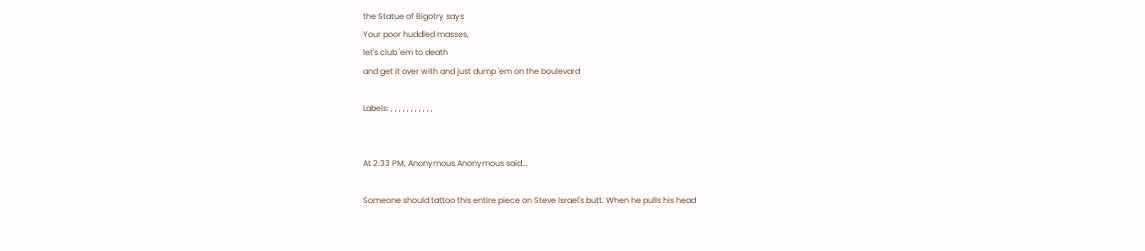the Statue of Bigotry says
Your poor huddled masses,
let's club 'em to death
and get it over with and just dump 'em on the boulevard

Labels: , , , , , , , , , , ,


At 2:33 PM, Anonymous Anonymous said...

Someone should tattoo this entire piece on Steve Israel's butt. When he pulls his head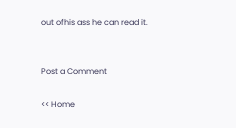out ofhis ass he can read it.


Post a Comment

<< Home